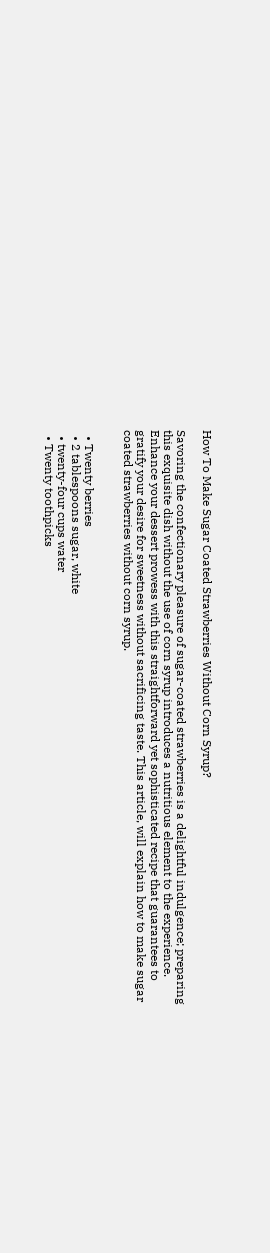How To Make Sugar Coated Strawberries Without Corn Syrup?

Savoring the confectionary pleasure of sugar-coated strawberries is a delightful indulgence; preparing this exquisite dish without the use of corn syrup introduces a nutritious element to the experience. Enhance your dessert prowess with this straightforward yet sophisticated recipe that guarantees to gratify your desire for sweetness without sacrificing taste. This article, will explain how to make sugar coated strawberries without corn syrup.


  • Twenty berries
  • 2 tablespoons sugar, white
  • twenty-four cups water
  • Twenty toothpicks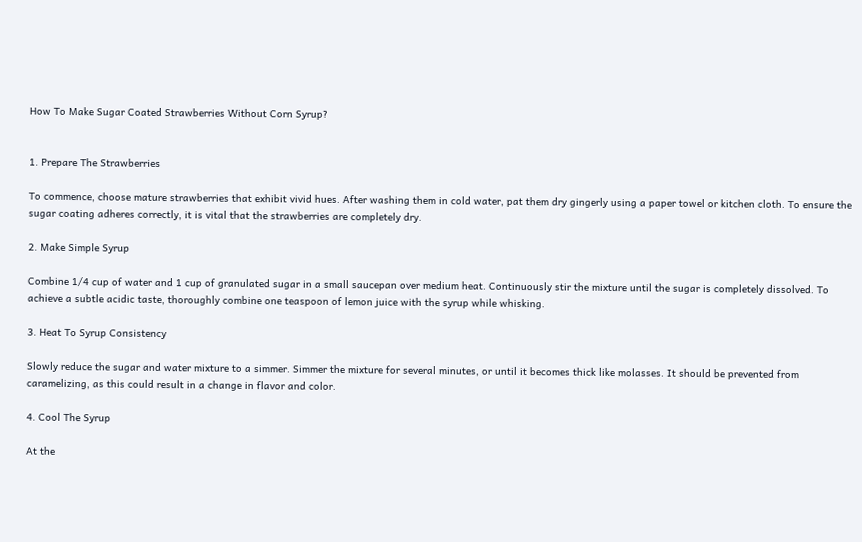How To Make Sugar Coated Strawberries Without Corn Syrup?


1. Prepare The Strawberries

To commence, choose mature strawberries that exhibit vivid hues. After washing them in cold water, pat them dry gingerly using a paper towel or kitchen cloth. To ensure the sugar coating adheres correctly, it is vital that the strawberries are completely dry.

2. Make Simple Syrup

Combine 1/4 cup of water and 1 cup of granulated sugar in a small saucepan over medium heat. Continuously stir the mixture until the sugar is completely dissolved. To achieve a subtle acidic taste, thoroughly combine one teaspoon of lemon juice with the syrup while whisking.

3. Heat To Syrup Consistency

Slowly reduce the sugar and water mixture to a simmer. Simmer the mixture for several minutes, or until it becomes thick like molasses. It should be prevented from caramelizing, as this could result in a change in flavor and color.

4. Cool The Syrup

At the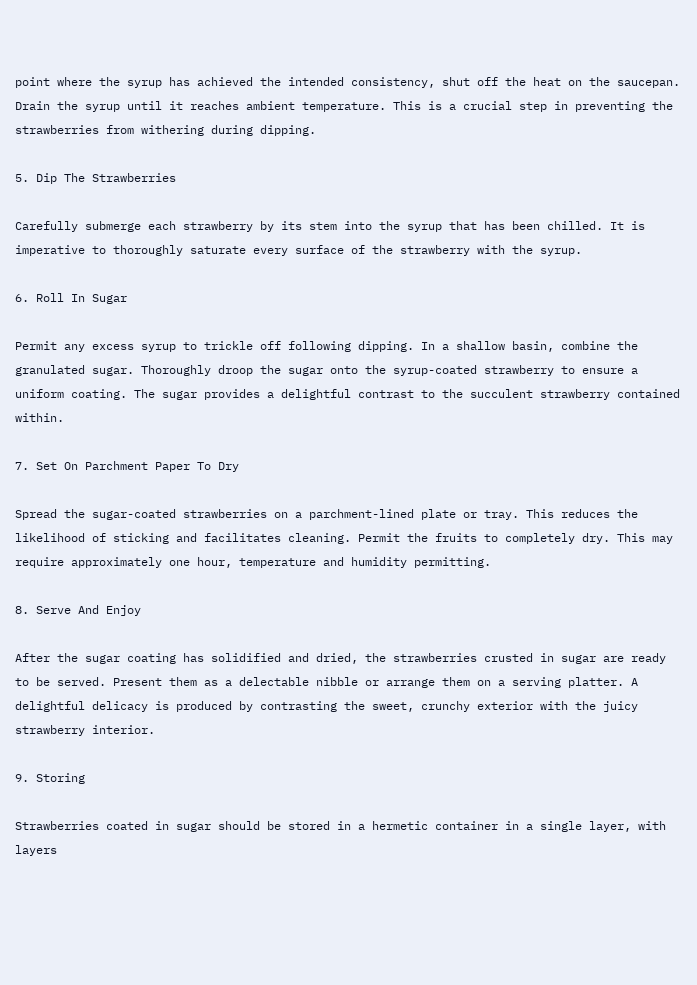point where the syrup has achieved the intended consistency, shut off the heat on the saucepan. Drain the syrup until it reaches ambient temperature. This is a crucial step in preventing the strawberries from withering during dipping.

5. Dip The Strawberries

Carefully submerge each strawberry by its stem into the syrup that has been chilled. It is imperative to thoroughly saturate every surface of the strawberry with the syrup.

6. Roll In Sugar

Permit any excess syrup to trickle off following dipping. In a shallow basin, combine the granulated sugar. Thoroughly droop the sugar onto the syrup-coated strawberry to ensure a uniform coating. The sugar provides a delightful contrast to the succulent strawberry contained within.

7. Set On Parchment Paper To Dry

Spread the sugar-coated strawberries on a parchment-lined plate or tray. This reduces the likelihood of sticking and facilitates cleaning. Permit the fruits to completely dry. This may require approximately one hour, temperature and humidity permitting.

8. Serve And Enjoy

After the sugar coating has solidified and dried, the strawberries crusted in sugar are ready to be served. Present them as a delectable nibble or arrange them on a serving platter. A delightful delicacy is produced by contrasting the sweet, crunchy exterior with the juicy strawberry interior.

9. Storing

Strawberries coated in sugar should be stored in a hermetic container in a single layer, with layers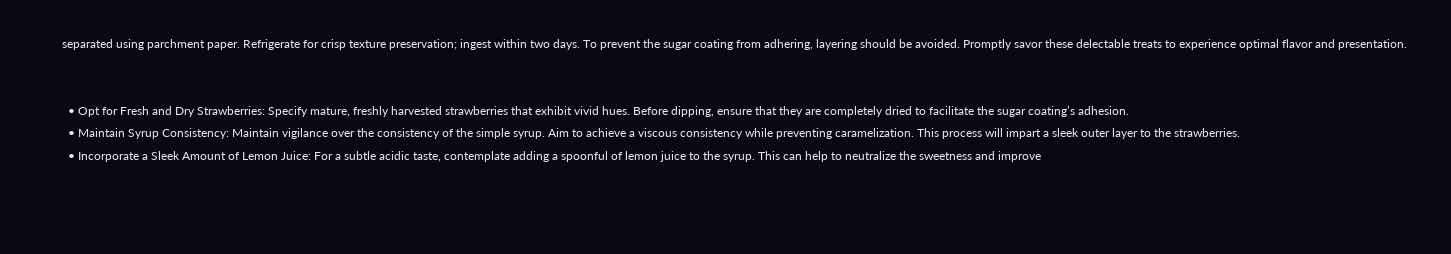separated using parchment paper. Refrigerate for crisp texture preservation; ingest within two days. To prevent the sugar coating from adhering, layering should be avoided. Promptly savor these delectable treats to experience optimal flavor and presentation.


  • Opt for Fresh and Dry Strawberries: Specify mature, freshly harvested strawberries that exhibit vivid hues. Before dipping, ensure that they are completely dried to facilitate the sugar coating’s adhesion.
  • Maintain Syrup Consistency: Maintain vigilance over the consistency of the simple syrup. Aim to achieve a viscous consistency while preventing caramelization. This process will impart a sleek outer layer to the strawberries.
  • Incorporate a Sleek Amount of Lemon Juice: For a subtle acidic taste, contemplate adding a spoonful of lemon juice to the syrup. This can help to neutralize the sweetness and improve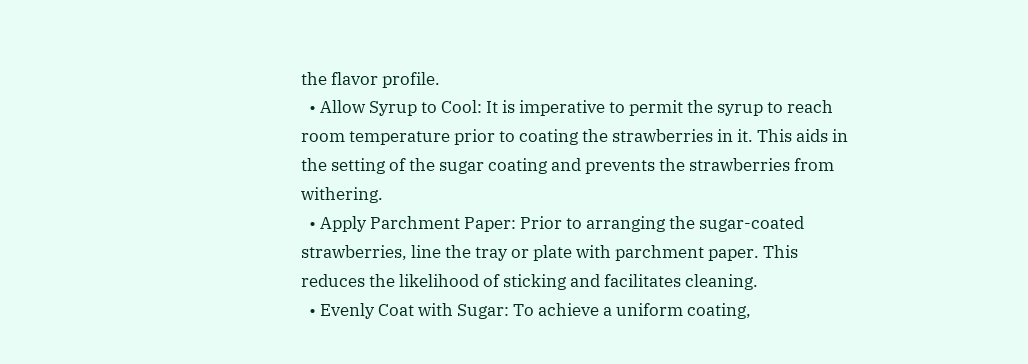the flavor profile.
  • Allow Syrup to Cool: It is imperative to permit the syrup to reach room temperature prior to coating the strawberries in it. This aids in the setting of the sugar coating and prevents the strawberries from withering.
  • Apply Parchment Paper: Prior to arranging the sugar-coated strawberries, line the tray or plate with parchment paper. This reduces the likelihood of sticking and facilitates cleaning.
  • Evenly Coat with Sugar: To achieve a uniform coating,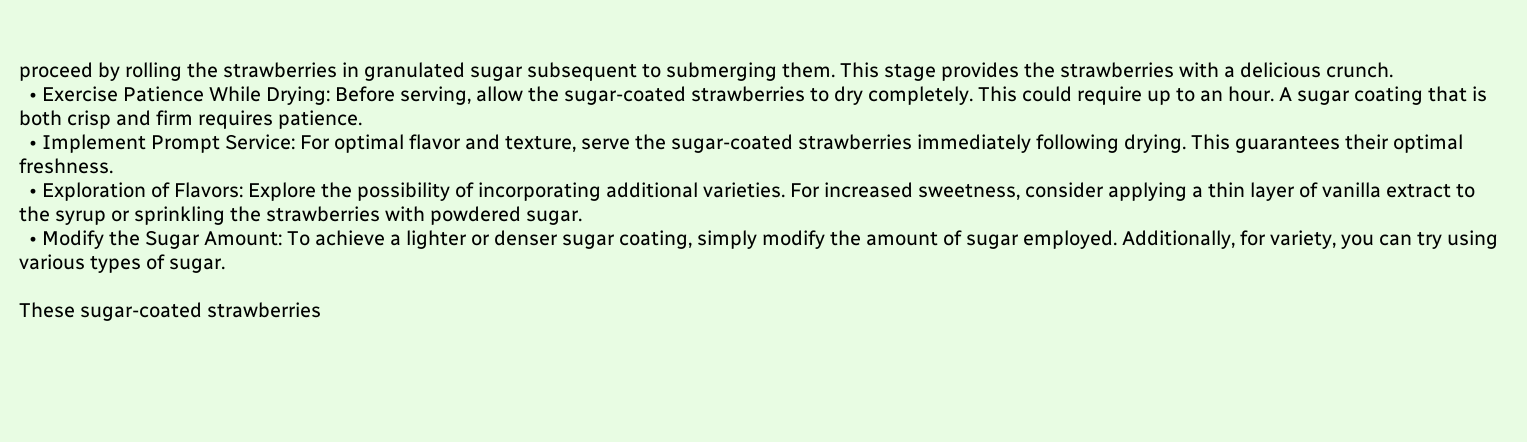proceed by rolling the strawberries in granulated sugar subsequent to submerging them. This stage provides the strawberries with a delicious crunch.
  • Exercise Patience While Drying: Before serving, allow the sugar-coated strawberries to dry completely. This could require up to an hour. A sugar coating that is both crisp and firm requires patience.
  • Implement Prompt Service: For optimal flavor and texture, serve the sugar-coated strawberries immediately following drying. This guarantees their optimal freshness.
  • Exploration of Flavors: Explore the possibility of incorporating additional varieties. For increased sweetness, consider applying a thin layer of vanilla extract to the syrup or sprinkling the strawberries with powdered sugar.
  • Modify the Sugar Amount: To achieve a lighter or denser sugar coating, simply modify the amount of sugar employed. Additionally, for variety, you can try using various types of sugar.

These sugar-coated strawberries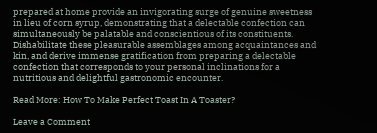prepared at home provide an invigorating surge of genuine sweetness in lieu of corn syrup, demonstrating that a delectable confection can simultaneously be palatable and conscientious of its constituents. Dishabilitate these pleasurable assemblages among acquaintances and kin, and derive immense gratification from preparing a delectable confection that corresponds to your personal inclinations for a nutritious and delightful gastronomic encounter.

Read More: How To Make Perfect Toast In A Toaster?

Leave a Comment